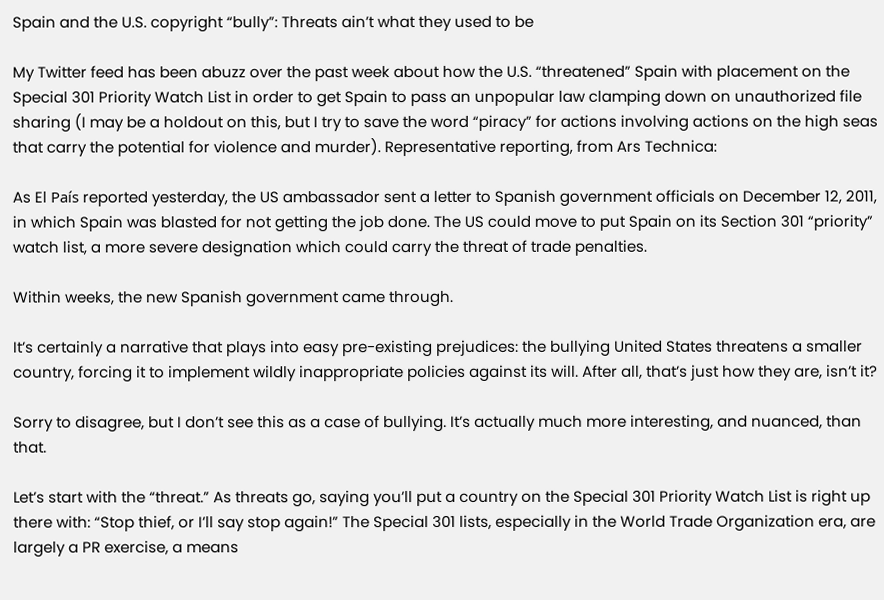Spain and the U.S. copyright “bully”: Threats ain’t what they used to be

My Twitter feed has been abuzz over the past week about how the U.S. “threatened” Spain with placement on the Special 301 Priority Watch List in order to get Spain to pass an unpopular law clamping down on unauthorized file sharing (I may be a holdout on this, but I try to save the word “piracy” for actions involving actions on the high seas that carry the potential for violence and murder). Representative reporting, from Ars Technica:

As El País reported yesterday, the US ambassador sent a letter to Spanish government officials on December 12, 2011, in which Spain was blasted for not getting the job done. The US could move to put Spain on its Section 301 “priority” watch list, a more severe designation which could carry the threat of trade penalties.

Within weeks, the new Spanish government came through.

It’s certainly a narrative that plays into easy pre-existing prejudices: the bullying United States threatens a smaller country, forcing it to implement wildly inappropriate policies against its will. After all, that’s just how they are, isn’t it?

Sorry to disagree, but I don’t see this as a case of bullying. It’s actually much more interesting, and nuanced, than that.

Let’s start with the “threat.” As threats go, saying you’ll put a country on the Special 301 Priority Watch List is right up there with: “Stop thief, or I’ll say stop again!” The Special 301 lists, especially in the World Trade Organization era, are largely a PR exercise, a means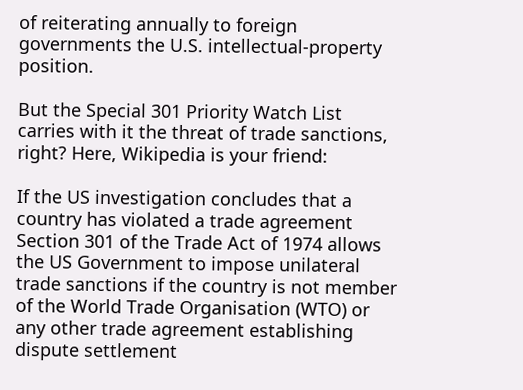of reiterating annually to foreign governments the U.S. intellectual-property position.

But the Special 301 Priority Watch List carries with it the threat of trade sanctions, right? Here, Wikipedia is your friend:

If the US investigation concludes that a country has violated a trade agreement Section 301 of the Trade Act of 1974 allows the US Government to impose unilateral trade sanctions if the country is not member of the World Trade Organisation (WTO) or any other trade agreement establishing dispute settlement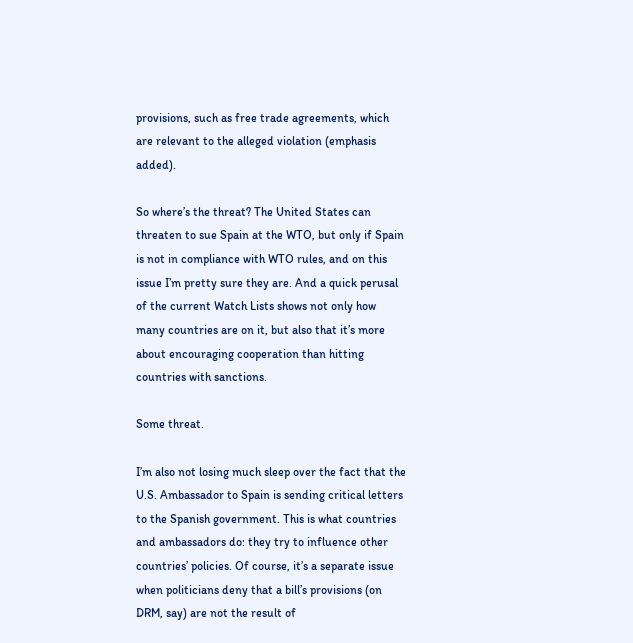provisions, such as free trade agreements, which are relevant to the alleged violation (emphasis added).

So where’s the threat? The United States can threaten to sue Spain at the WTO, but only if Spain is not in compliance with WTO rules, and on this issue I’m pretty sure they are. And a quick perusal of the current Watch Lists shows not only how many countries are on it, but also that it’s more about encouraging cooperation than hitting countries with sanctions.

Some threat.

I’m also not losing much sleep over the fact that the U.S. Ambassador to Spain is sending critical letters to the Spanish government. This is what countries and ambassadors do: they try to influence other countries’ policies. Of course, it’s a separate issue when politicians deny that a bill’s provisions (on DRM, say) are not the result of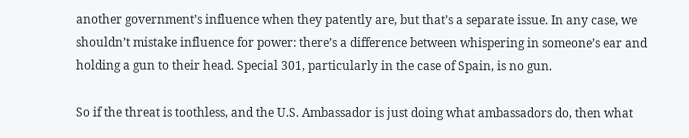another government’s influence when they patently are, but that’s a separate issue. In any case, we shouldn’t mistake influence for power: there’s a difference between whispering in someone’s ear and holding a gun to their head. Special 301, particularly in the case of Spain, is no gun.

So if the threat is toothless, and the U.S. Ambassador is just doing what ambassadors do, then what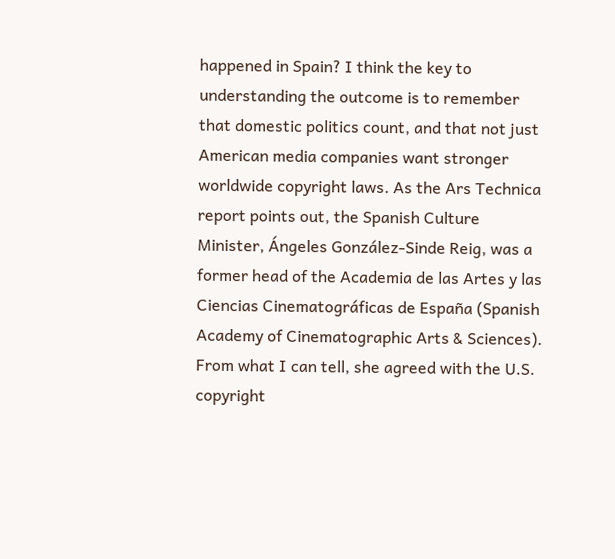happened in Spain? I think the key to understanding the outcome is to remember that domestic politics count, and that not just American media companies want stronger worldwide copyright laws. As the Ars Technica report points out, the Spanish Culture Minister, Ángeles González-Sinde Reig, was a former head of the Academia de las Artes y las Ciencias Cinematográficas de España (Spanish Academy of Cinematographic Arts & Sciences). From what I can tell, she agreed with the U.S. copyright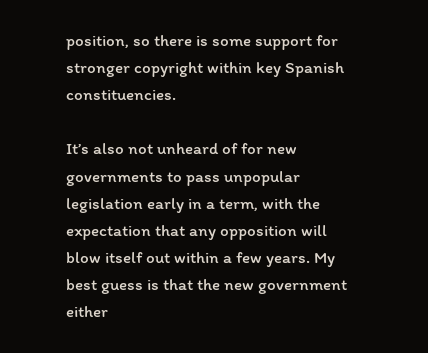position, so there is some support for stronger copyright within key Spanish constituencies.

It’s also not unheard of for new governments to pass unpopular legislation early in a term, with the expectation that any opposition will blow itself out within a few years. My best guess is that the new government either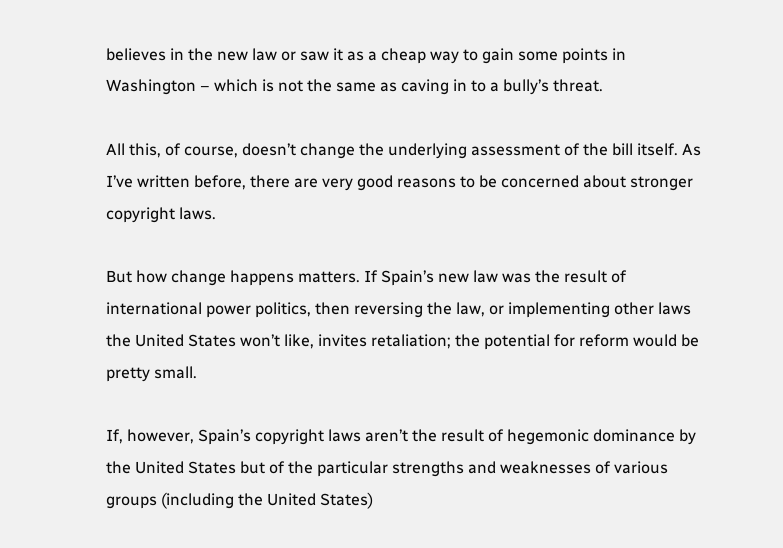believes in the new law or saw it as a cheap way to gain some points in Washington – which is not the same as caving in to a bully’s threat.

All this, of course, doesn’t change the underlying assessment of the bill itself. As I’ve written before, there are very good reasons to be concerned about stronger copyright laws.

But how change happens matters. If Spain’s new law was the result of international power politics, then reversing the law, or implementing other laws the United States won’t like, invites retaliation; the potential for reform would be pretty small.

If, however, Spain’s copyright laws aren’t the result of hegemonic dominance by the United States but of the particular strengths and weaknesses of various groups (including the United States)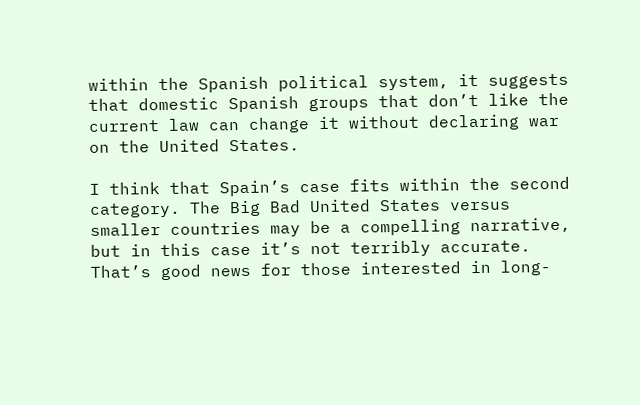within the Spanish political system, it suggests that domestic Spanish groups that don’t like the current law can change it without declaring war on the United States.

I think that Spain’s case fits within the second category. The Big Bad United States versus smaller countries may be a compelling narrative, but in this case it’s not terribly accurate. That’s good news for those interested in long-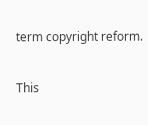term copyright reform.

This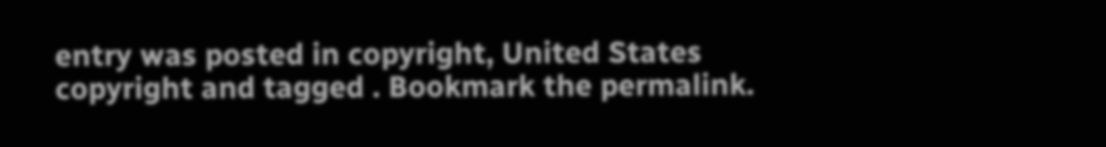entry was posted in copyright, United States copyright and tagged . Bookmark the permalink.